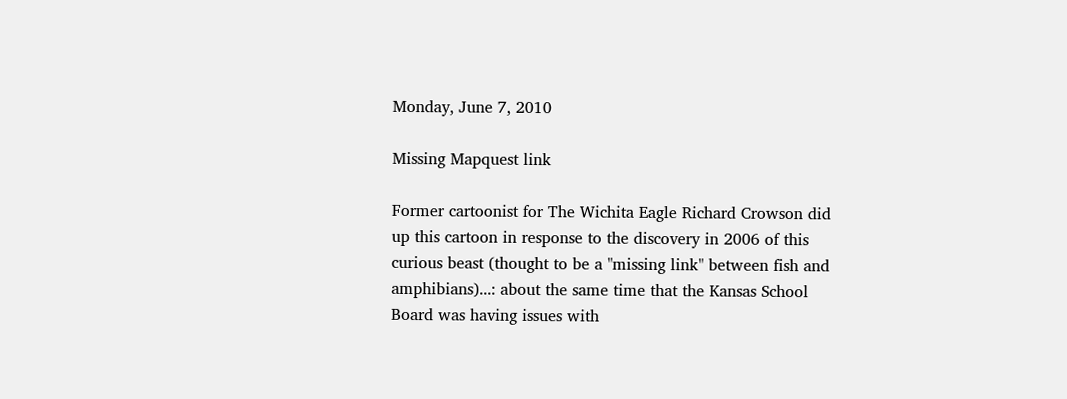Monday, June 7, 2010

Missing Mapquest link

Former cartoonist for The Wichita Eagle Richard Crowson did up this cartoon in response to the discovery in 2006 of this curious beast (thought to be a "missing link" between fish and amphibians)...: about the same time that the Kansas School Board was having issues with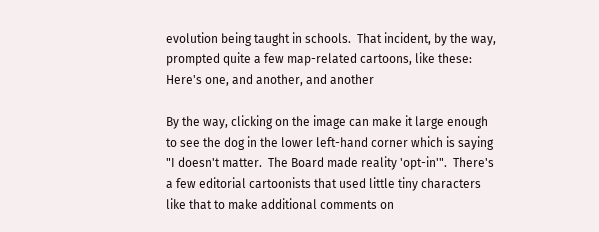evolution being taught in schools.  That incident, by the way, prompted quite a few map-related cartoons, like these:
Here's one, and another, and another

By the way, clicking on the image can make it large enough to see the dog in the lower left-hand corner which is saying "I doesn't matter.  The Board made reality 'opt-in'".  There's a few editorial cartoonists that used little tiny characters like that to make additional comments on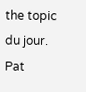the topic du jour.  Pat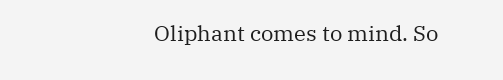Oliphant comes to mind. So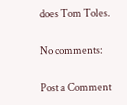does Tom Toles.

No comments:

Post a Comment